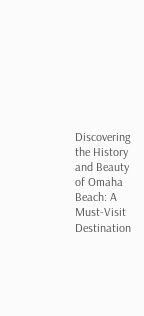Discovering the History and Beauty of Omaha Beach: A Must-Visit Destination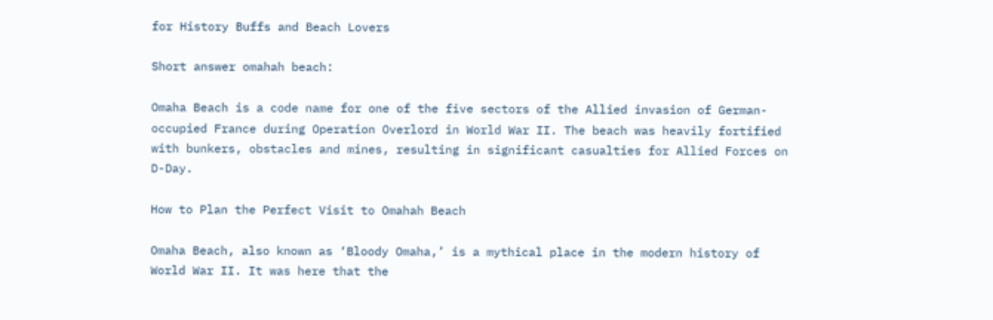for History Buffs and Beach Lovers

Short answer omahah beach:

Omaha Beach is a code name for one of the five sectors of the Allied invasion of German-occupied France during Operation Overlord in World War II. The beach was heavily fortified with bunkers, obstacles and mines, resulting in significant casualties for Allied Forces on D-Day.

How to Plan the Perfect Visit to Omahah Beach

Omaha Beach, also known as ‘Bloody Omaha,’ is a mythical place in the modern history of World War II. It was here that the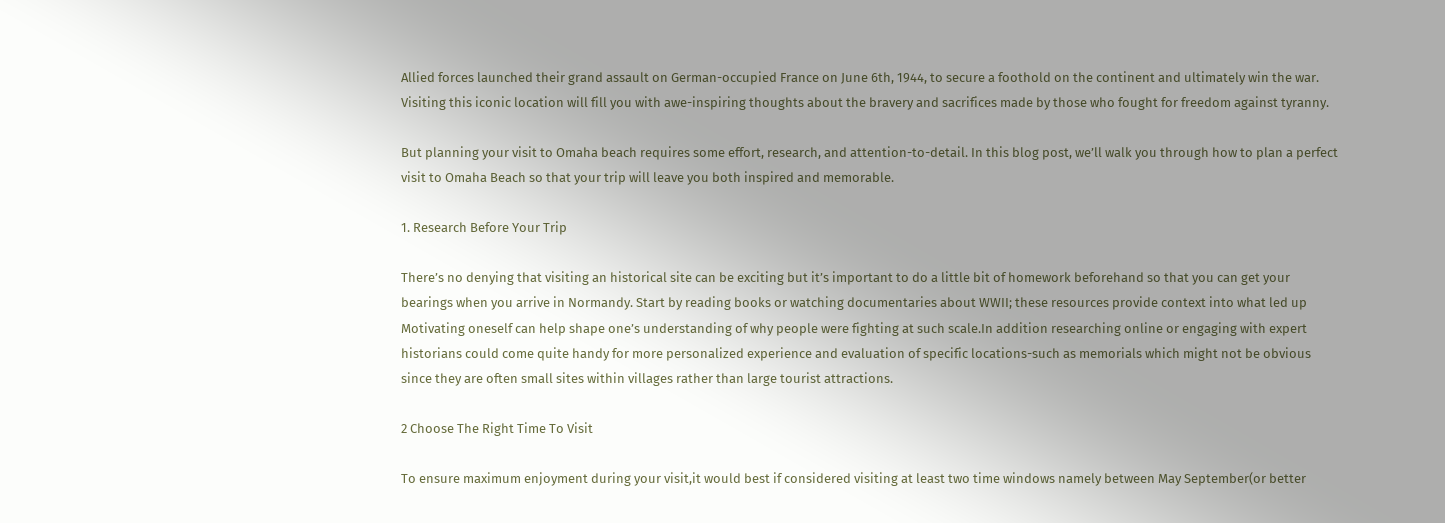Allied forces launched their grand assault on German-occupied France on June 6th, 1944, to secure a foothold on the continent and ultimately win the war. Visiting this iconic location will fill you with awe-inspiring thoughts about the bravery and sacrifices made by those who fought for freedom against tyranny.

But planning your visit to Omaha beach requires some effort, research, and attention-to-detail. In this blog post, we’ll walk you through how to plan a perfect visit to Omaha Beach so that your trip will leave you both inspired and memorable.

1. Research Before Your Trip

There’s no denying that visiting an historical site can be exciting but it’s important to do a little bit of homework beforehand so that you can get your bearings when you arrive in Normandy. Start by reading books or watching documentaries about WWII; these resources provide context into what led up Motivating oneself can help shape one’s understanding of why people were fighting at such scale.In addition researching online or engaging with expert historians could come quite handy for more personalized experience and evaluation of specific locations-such as memorials which might not be obvious since they are often small sites within villages rather than large tourist attractions.

2 Choose The Right Time To Visit

To ensure maximum enjoyment during your visit,it would best if considered visiting at least two time windows namely between May September(or better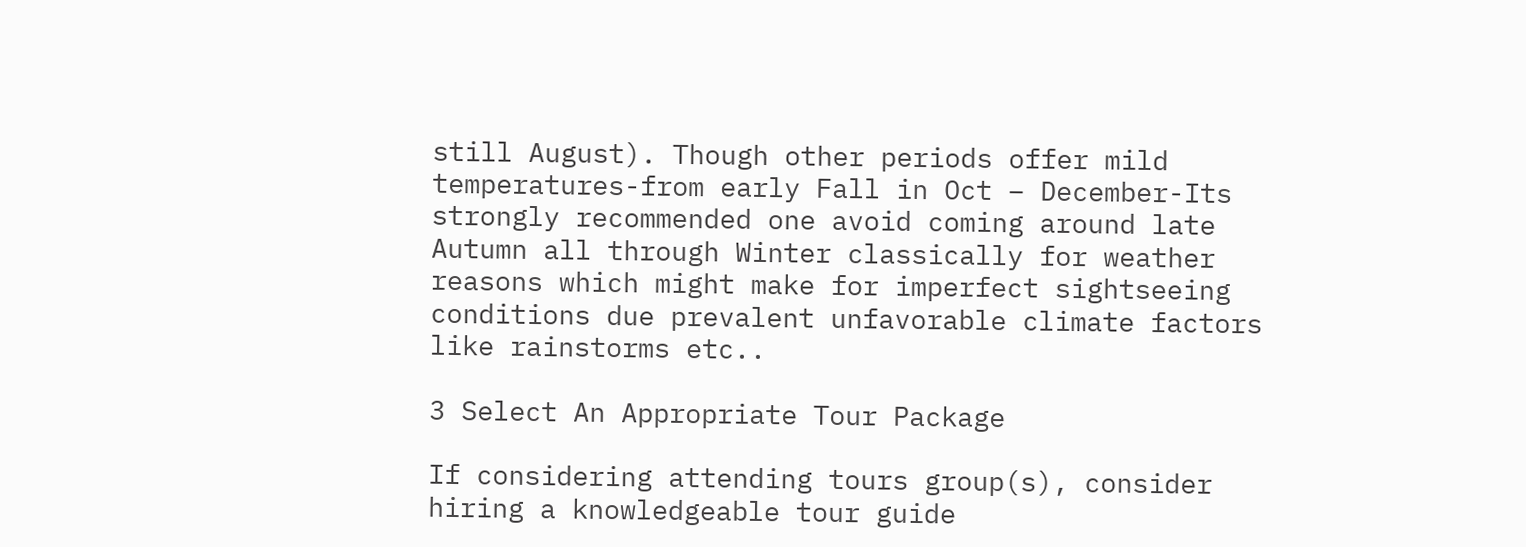still August). Though other periods offer mild temperatures-from early Fall in Oct – December-Its strongly recommended one avoid coming around late Autumn all through Winter classically for weather reasons which might make for imperfect sightseeing conditions due prevalent unfavorable climate factors like rainstorms etc..

3 Select An Appropriate Tour Package

If considering attending tours group(s), consider hiring a knowledgeable tour guide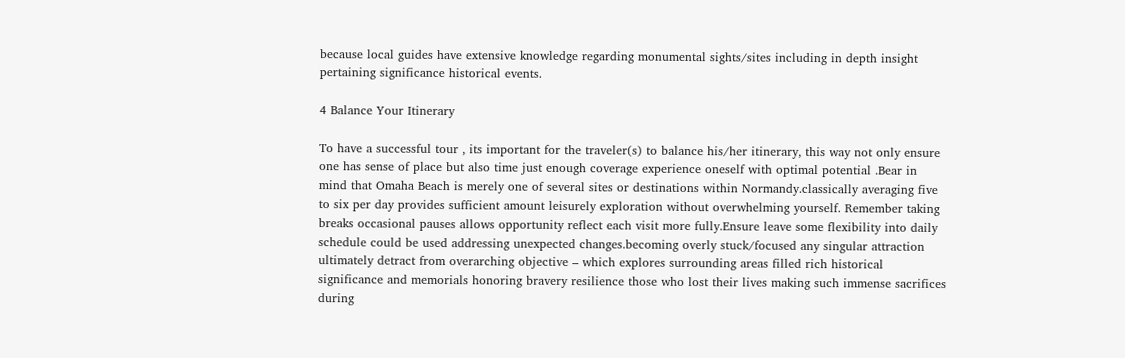because local guides have extensive knowledge regarding monumental sights/sites including in depth insight pertaining significance historical events.

4 Balance Your Itinerary

To have a successful tour , its important for the traveler(s) to balance his/her itinerary, this way not only ensure one has sense of place but also time just enough coverage experience oneself with optimal potential .Bear in mind that Omaha Beach is merely one of several sites or destinations within Normandy.classically averaging five to six per day provides sufficient amount leisurely exploration without overwhelming yourself. Remember taking breaks occasional pauses allows opportunity reflect each visit more fully.Ensure leave some flexibility into daily schedule could be used addressing unexpected changes.becoming overly stuck/focused any singular attraction ultimately detract from overarching objective – which explores surrounding areas filled rich historical significance and memorials honoring bravery resilience those who lost their lives making such immense sacrifices during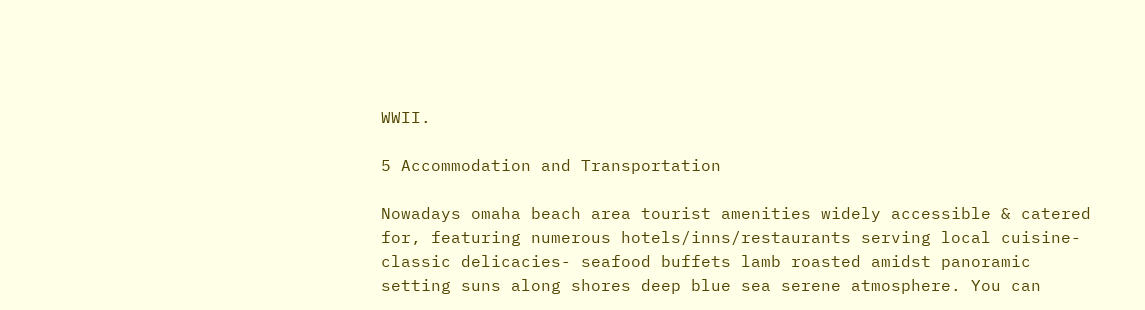WWII.

5 Accommodation and Transportation

Nowadays omaha beach area tourist amenities widely accessible & catered for, featuring numerous hotels/inns/restaurants serving local cuisine-classic delicacies- seafood buffets lamb roasted amidst panoramic setting suns along shores deep blue sea serene atmosphere. You can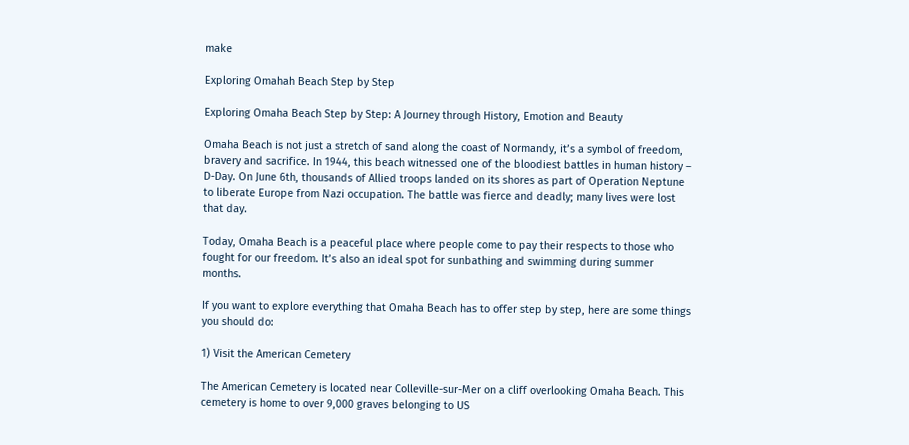make

Exploring Omahah Beach Step by Step

Exploring Omaha Beach Step by Step: A Journey through History, Emotion and Beauty

Omaha Beach is not just a stretch of sand along the coast of Normandy, it’s a symbol of freedom, bravery and sacrifice. In 1944, this beach witnessed one of the bloodiest battles in human history – D-Day. On June 6th, thousands of Allied troops landed on its shores as part of Operation Neptune to liberate Europe from Nazi occupation. The battle was fierce and deadly; many lives were lost that day.

Today, Omaha Beach is a peaceful place where people come to pay their respects to those who fought for our freedom. It’s also an ideal spot for sunbathing and swimming during summer months.

If you want to explore everything that Omaha Beach has to offer step by step, here are some things you should do:

1) Visit the American Cemetery

The American Cemetery is located near Colleville-sur-Mer on a cliff overlooking Omaha Beach. This cemetery is home to over 9,000 graves belonging to US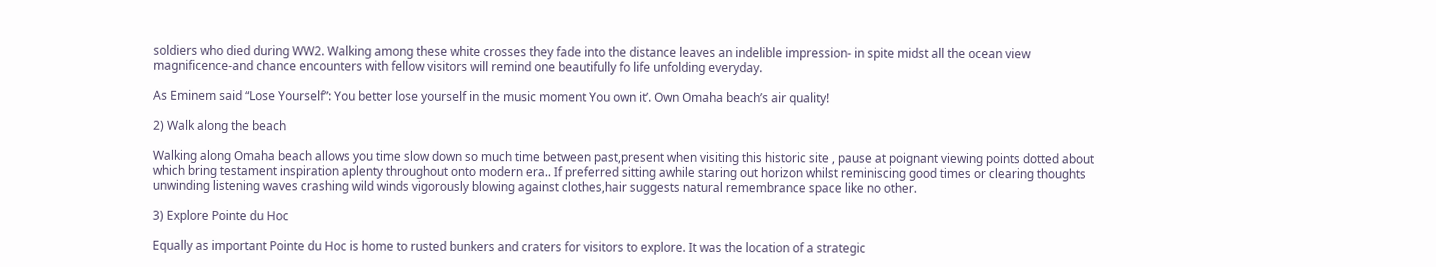soldiers who died during WW2. Walking among these white crosses they fade into the distance leaves an indelible impression- in spite midst all the ocean view magnificence-and chance encounters with fellow visitors will remind one beautifully fo life unfolding everyday.

As Eminem said “Lose Yourself”: You better lose yourself in the music moment You own it’. Own Omaha beach’s air quality!

2) Walk along the beach

Walking along Omaha beach allows you time slow down so much time between past,present when visiting this historic site , pause at poignant viewing points dotted about which bring testament inspiration aplenty throughout onto modern era.. If preferred sitting awhile staring out horizon whilst reminiscing good times or clearing thoughts unwinding listening waves crashing wild winds vigorously blowing against clothes,hair suggests natural remembrance space like no other.

3) Explore Pointe du Hoc

Equally as important Pointe du Hoc is home to rusted bunkers and craters for visitors to explore. It was the location of a strategic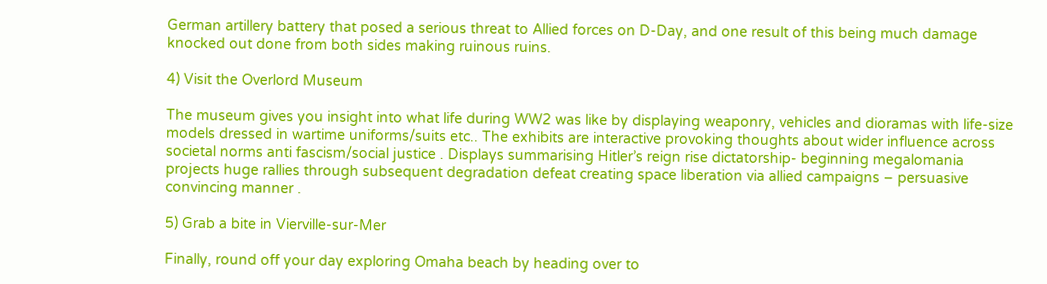German artillery battery that posed a serious threat to Allied forces on D-Day, and one result of this being much damage knocked out done from both sides making ruinous ruins.

4) Visit the Overlord Museum

The museum gives you insight into what life during WW2 was like by displaying weaponry, vehicles and dioramas with life-size models dressed in wartime uniforms/suits etc.. The exhibits are interactive provoking thoughts about wider influence across societal norms anti fascism/social justice . Displays summarising Hitler’s reign rise dictatorship- beginning megalomania projects huge rallies through subsequent degradation defeat creating space liberation via allied campaigns – persuasive convincing manner .

5) Grab a bite in Vierville-sur-Mer

Finally, round off your day exploring Omaha beach by heading over to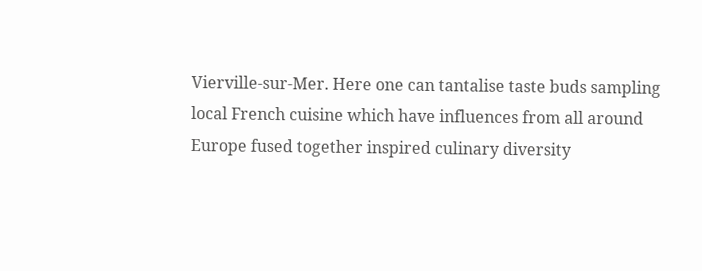Vierville-sur-Mer. Here one can tantalise taste buds sampling local French cuisine which have influences from all around Europe fused together inspired culinary diversity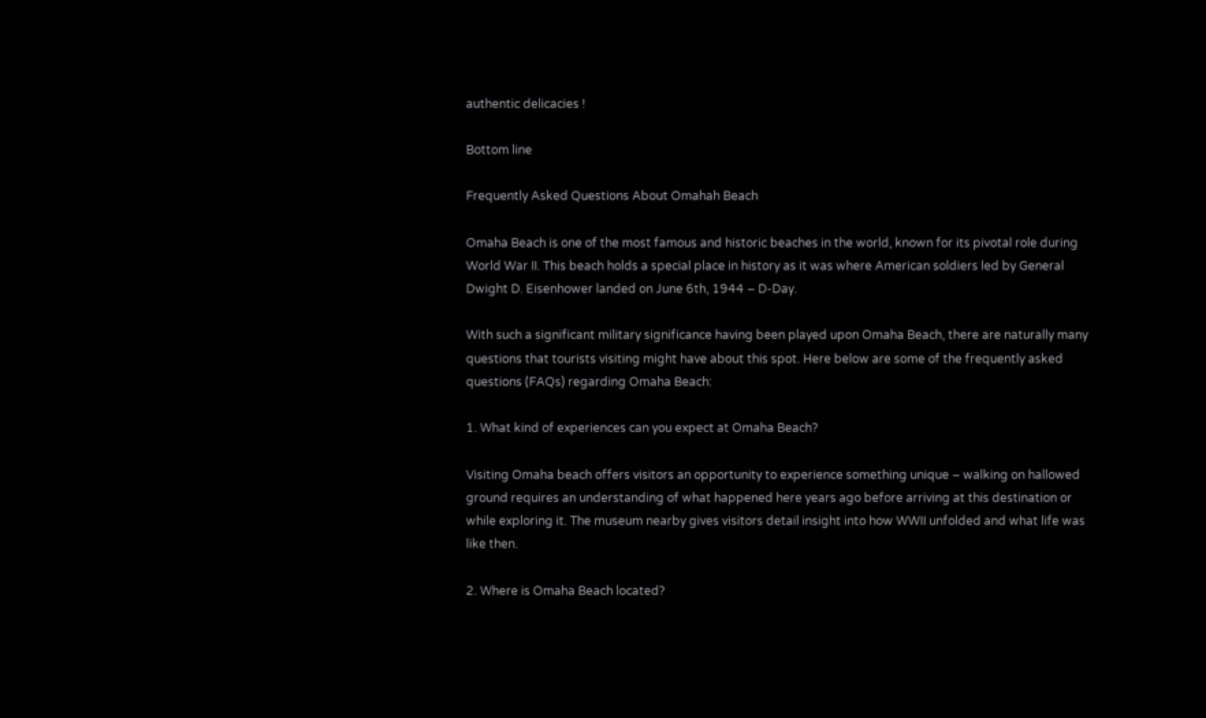authentic delicacies !

Bottom line

Frequently Asked Questions About Omahah Beach

Omaha Beach is one of the most famous and historic beaches in the world, known for its pivotal role during World War II. This beach holds a special place in history as it was where American soldiers led by General Dwight D. Eisenhower landed on June 6th, 1944 – D-Day.

With such a significant military significance having been played upon Omaha Beach, there are naturally many questions that tourists visiting might have about this spot. Here below are some of the frequently asked questions (FAQs) regarding Omaha Beach:

1. What kind of experiences can you expect at Omaha Beach?

Visiting Omaha beach offers visitors an opportunity to experience something unique – walking on hallowed ground requires an understanding of what happened here years ago before arriving at this destination or while exploring it. The museum nearby gives visitors detail insight into how WWII unfolded and what life was like then.

2. Where is Omaha Beach located?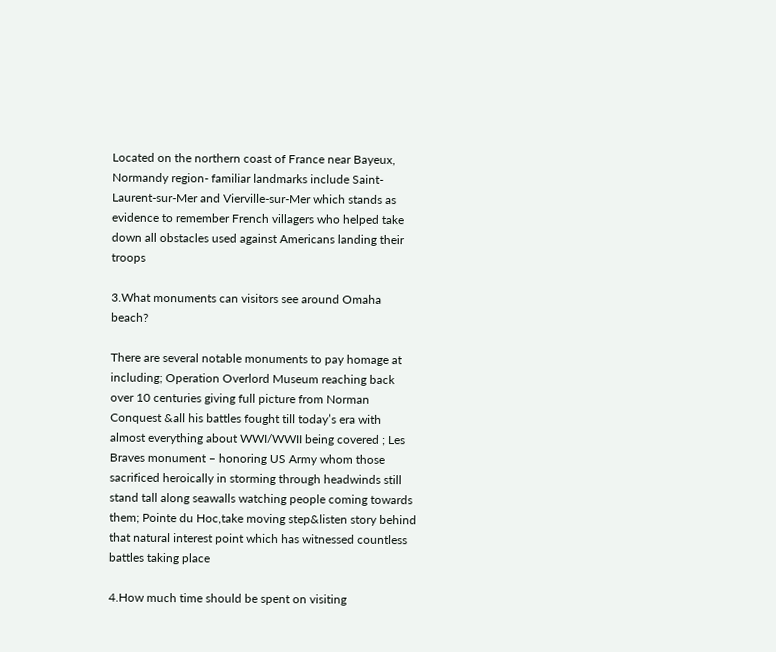Located on the northern coast of France near Bayeux, Normandy region- familiar landmarks include Saint-Laurent-sur-Mer and Vierville-sur-Mer which stands as evidence to remember French villagers who helped take down all obstacles used against Americans landing their troops

3.What monuments can visitors see around Omaha beach?

There are several notable monuments to pay homage at including; Operation Overlord Museum reaching back over 10 centuries giving full picture from Norman Conquest &all his battles fought till today’s era with almost everything about WWI/WWII being covered ; Les Braves monument – honoring US Army whom those sacrificed heroically in storming through headwinds still stand tall along seawalls watching people coming towards them; Pointe du Hoc,take moving step&listen story behind that natural interest point which has witnessed countless battles taking place

4.How much time should be spent on visiting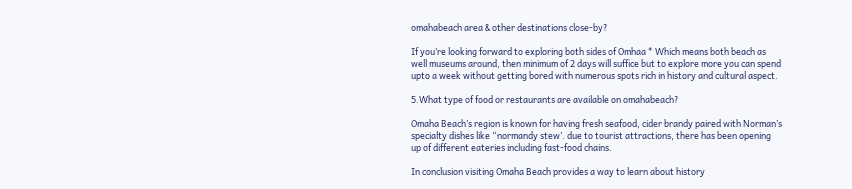omahabeach area & other destinations close-by?

If you’re looking forward to exploring both sides of Omhaa * Which means both beach as well museums around, then minimum of 2 days will suffice but to explore more you can spend upto a week without getting bored with numerous spots rich in history and cultural aspect.

5.What type of food or restaurants are available on omahabeach?

Omaha Beach’s region is known for having fresh seafood, cider brandy paired with Norman’s specialty dishes like “normandy stew’. due to tourist attractions, there has been opening up of different eateries including fast-food chains.

In conclusion visiting Omaha Beach provides a way to learn about history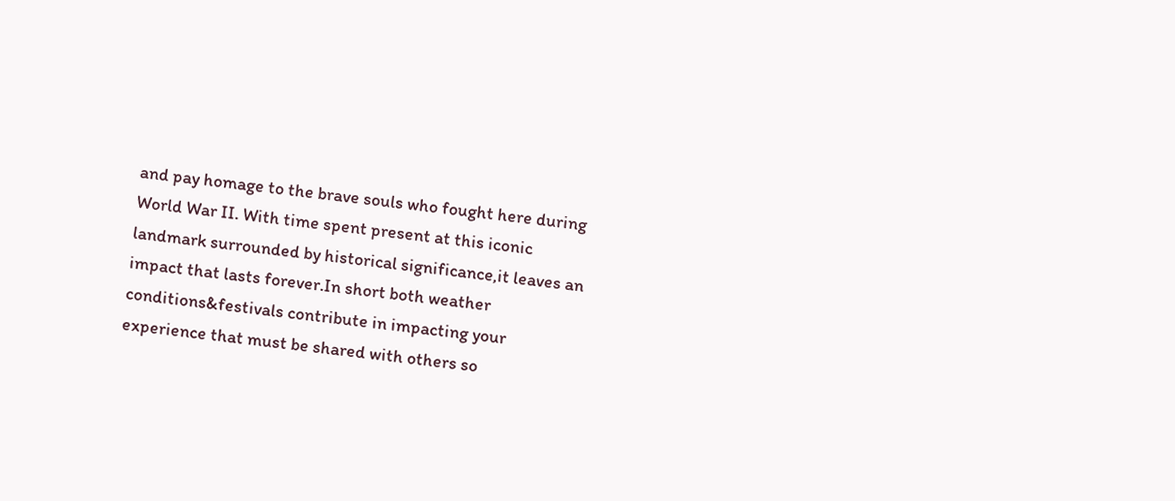and pay homage to the brave souls who fought here during World War II. With time spent present at this iconic landmark surrounded by historical significance,it leaves an impact that lasts forever.In short both weather conditions&festivals contribute in impacting your experience that must be shared with others so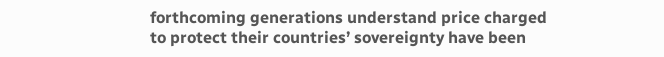forthcoming generations understand price charged to protect their countries’ sovereignty have been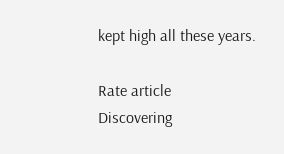kept high all these years.

Rate article
Discovering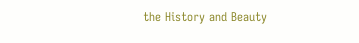the History and Beauty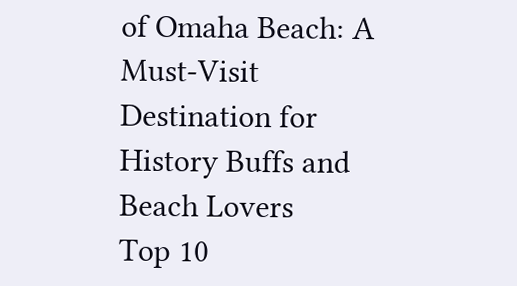of Omaha Beach: A Must-Visit Destination for History Buffs and Beach Lovers
Top 10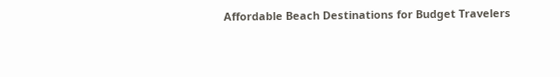Affordable Beach Destinations for Budget Travelers